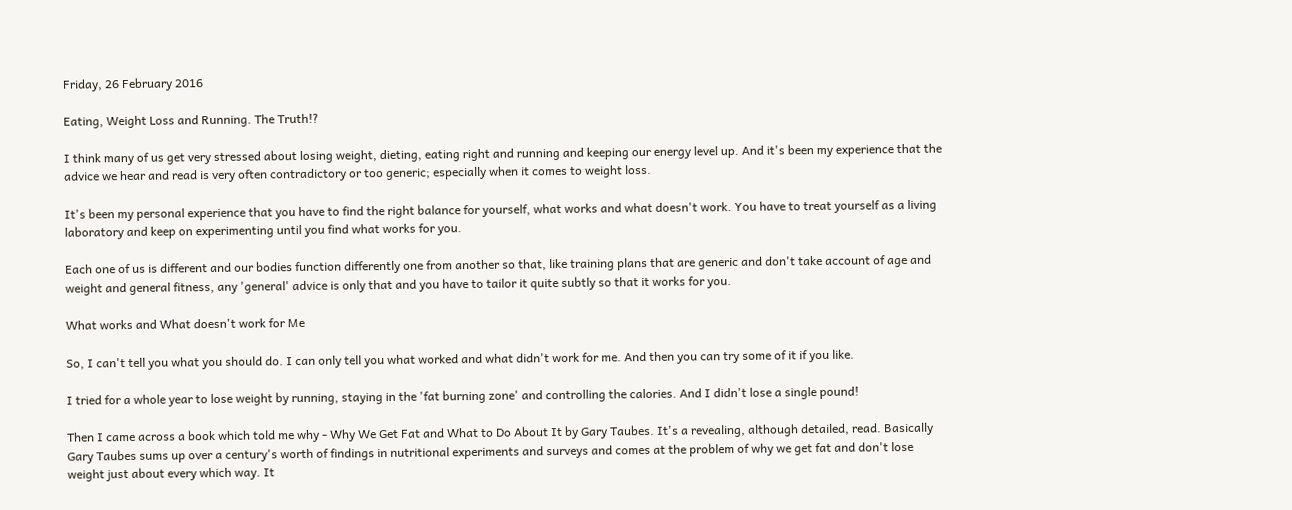Friday, 26 February 2016

Eating, Weight Loss and Running. The Truth!?

I think many of us get very stressed about losing weight, dieting, eating right and running and keeping our energy level up. And it's been my experience that the advice we hear and read is very often contradictory or too generic; especially when it comes to weight loss.

It's been my personal experience that you have to find the right balance for yourself, what works and what doesn't work. You have to treat yourself as a living laboratory and keep on experimenting until you find what works for you.

Each one of us is different and our bodies function differently one from another so that, like training plans that are generic and don't take account of age and weight and general fitness, any 'general' advice is only that and you have to tailor it quite subtly so that it works for you.

What works and What doesn't work for Me

So, I can't tell you what you should do. I can only tell you what worked and what didn't work for me. And then you can try some of it if you like.

I tried for a whole year to lose weight by running, staying in the 'fat burning zone' and controlling the calories. And I didn't lose a single pound!

Then I came across a book which told me why - Why We Get Fat and What to Do About It by Gary Taubes. It's a revealing, although detailed, read. Basically Gary Taubes sums up over a century's worth of findings in nutritional experiments and surveys and comes at the problem of why we get fat and don't lose weight just about every which way. It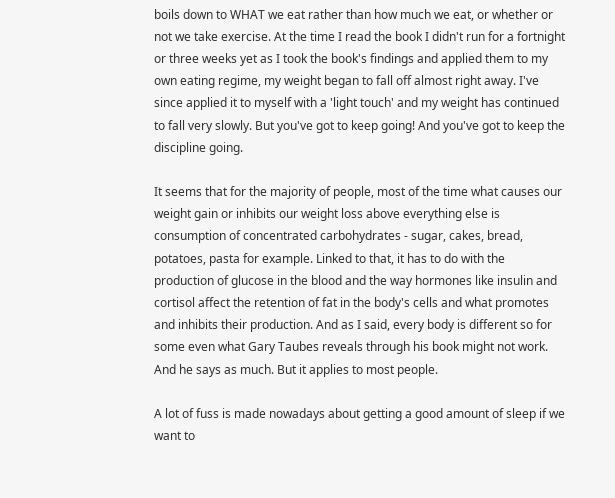boils down to WHAT we eat rather than how much we eat, or whether or not we take exercise. At the time I read the book I didn't run for a fortnight or three weeks yet as I took the book's findings and applied them to my own eating regime, my weight began to fall off almost right away. I've since applied it to myself with a 'light touch' and my weight has continued to fall very slowly. But you've got to keep going! And you've got to keep the discipline going.

It seems that for the majority of people, most of the time what causes our weight gain or inhibits our weight loss above everything else is consumption of concentrated carbohydrates - sugar, cakes, bread, potatoes, pasta for example. Linked to that, it has to do with the production of glucose in the blood and the way hormones like insulin and cortisol affect the retention of fat in the body's cells and what promotes and inhibits their production. And as I said, every body is different so for some even what Gary Taubes reveals through his book might not work. And he says as much. But it applies to most people.

A lot of fuss is made nowadays about getting a good amount of sleep if we want to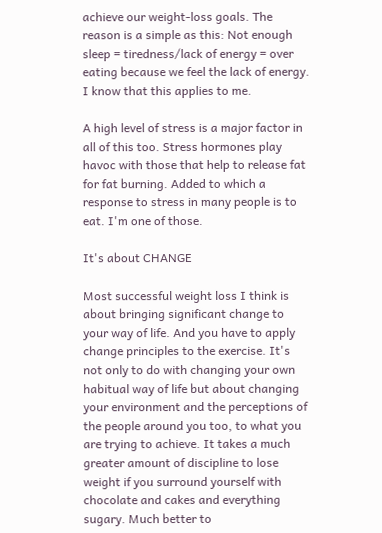achieve our weight-loss goals. The reason is a simple as this: Not enough sleep = tiredness/lack of energy = over eating because we feel the lack of energy. I know that this applies to me.

A high level of stress is a major factor in all of this too. Stress hormones play havoc with those that help to release fat for fat burning. Added to which a response to stress in many people is to eat. I'm one of those.

It's about CHANGE

Most successful weight loss I think is about bringing significant change to your way of life. And you have to apply change principles to the exercise. It's not only to do with changing your own habitual way of life but about changing your environment and the perceptions of the people around you too, to what you are trying to achieve. It takes a much greater amount of discipline to lose weight if you surround yourself with chocolate and cakes and everything sugary. Much better to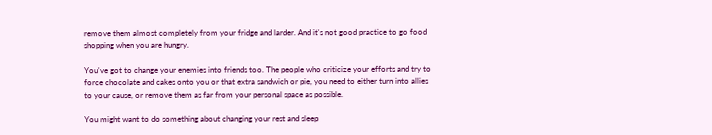remove them almost completely from your fridge and larder. And it's not good practice to go food shopping when you are hungry.

You've got to change your enemies into friends too. The people who criticize your efforts and try to force chocolate and cakes onto you or that extra sandwich or pie, you need to either turn into allies to your cause, or remove them as far from your personal space as possible.

You might want to do something about changing your rest and sleep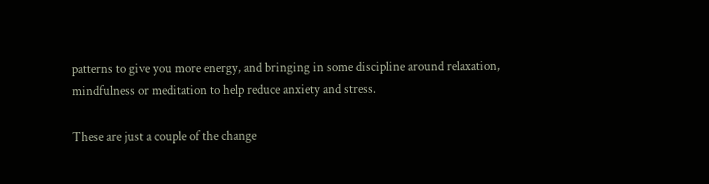patterns to give you more energy, and bringing in some discipline around relaxation, mindfulness or meditation to help reduce anxiety and stress.

These are just a couple of the change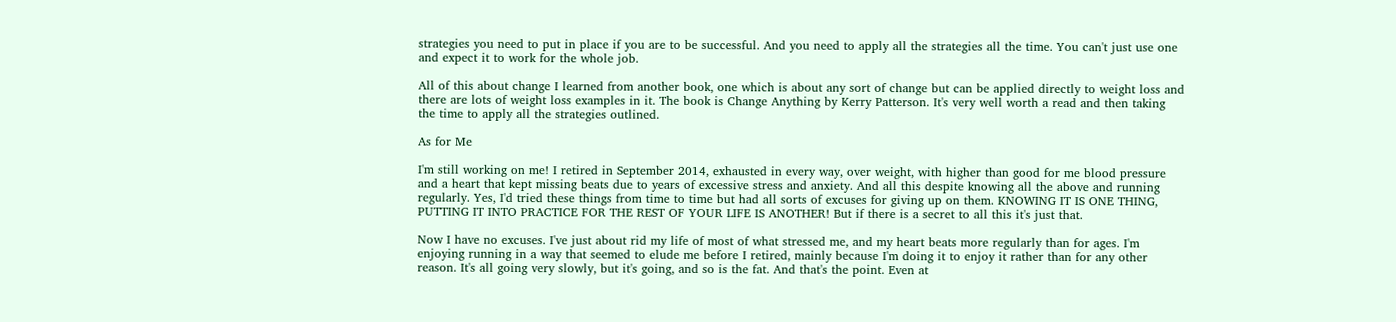strategies you need to put in place if you are to be successful. And you need to apply all the strategies all the time. You can't just use one and expect it to work for the whole job.

All of this about change I learned from another book, one which is about any sort of change but can be applied directly to weight loss and there are lots of weight loss examples in it. The book is Change Anything by Kerry Patterson. It's very well worth a read and then taking the time to apply all the strategies outlined.

As for Me

I'm still working on me! I retired in September 2014, exhausted in every way, over weight, with higher than good for me blood pressure and a heart that kept missing beats due to years of excessive stress and anxiety. And all this despite knowing all the above and running regularly. Yes, I'd tried these things from time to time but had all sorts of excuses for giving up on them. KNOWING IT IS ONE THING, PUTTING IT INTO PRACTICE FOR THE REST OF YOUR LIFE IS ANOTHER! But if there is a secret to all this it's just that.

Now I have no excuses. I've just about rid my life of most of what stressed me, and my heart beats more regularly than for ages. I'm enjoying running in a way that seemed to elude me before I retired, mainly because I'm doing it to enjoy it rather than for any other reason. It's all going very slowly, but it's going, and so is the fat. And that's the point. Even at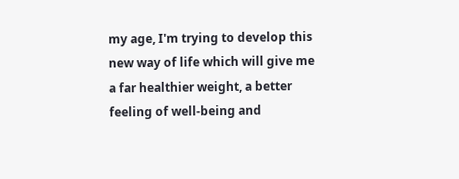my age, I'm trying to develop this new way of life which will give me a far healthier weight, a better feeling of well-being and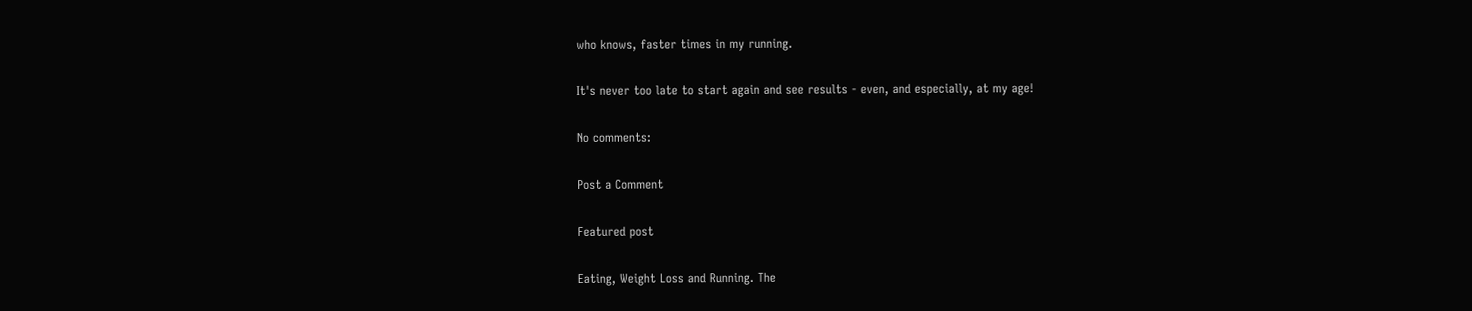who knows, faster times in my running.

It's never too late to start again and see results - even, and especially, at my age!

No comments:

Post a Comment

Featured post

Eating, Weight Loss and Running. The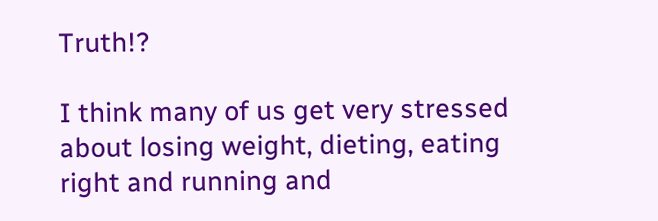Truth!?

I think many of us get very stressed about losing weight, dieting, eating right and running and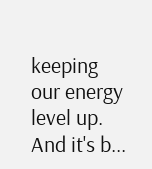keeping our energy level up. And it's b...